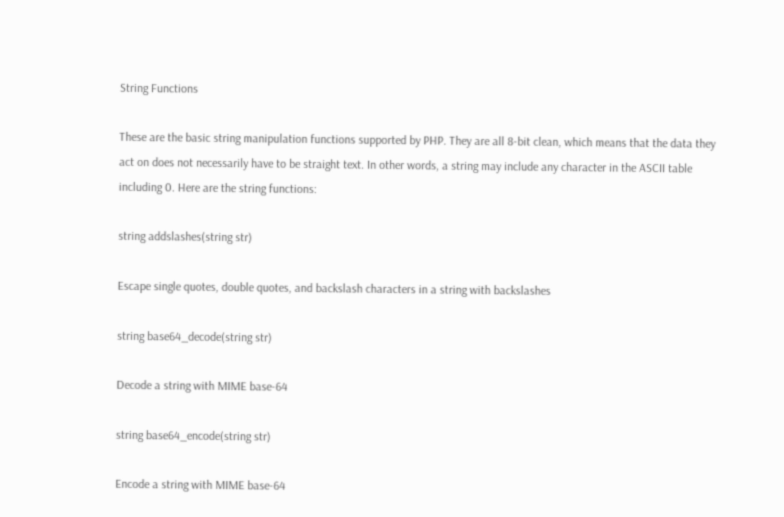String Functions

These are the basic string manipulation functions supported by PHP. They are all 8-bit clean, which means that the data they act on does not necessarily have to be straight text. In other words, a string may include any character in the ASCII table including 0. Here are the string functions:

string addslashes(string str)

Escape single quotes, double quotes, and backslash characters in a string with backslashes

string base64_decode(string str)

Decode a string with MIME base-64

string base64_encode(string str)

Encode a string with MIME base-64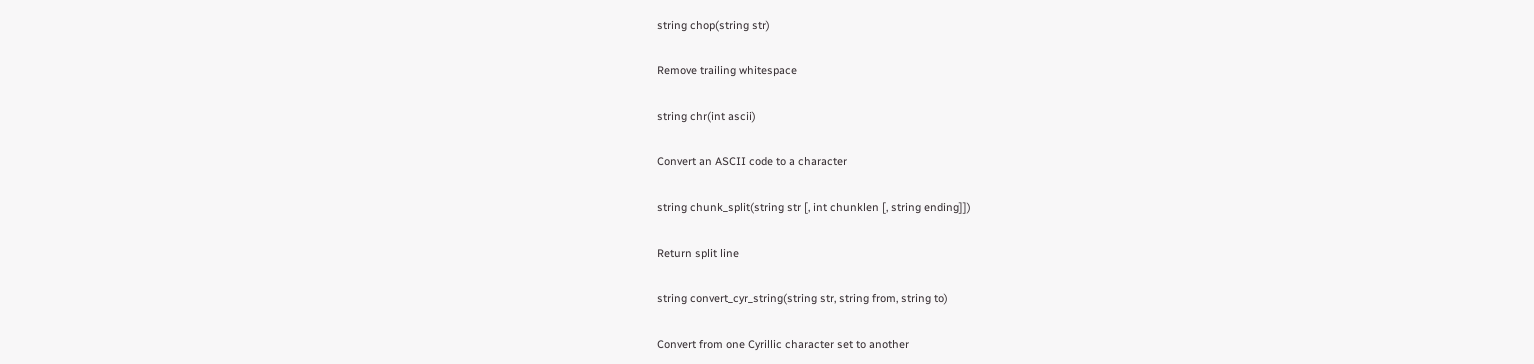string chop(string str)

Remove trailing whitespace

string chr(int ascii)

Convert an ASCII code to a character

string chunk_split(string str [, int chunklen [, string ending]])

Return split line

string convert_cyr_string(string str, string from, string to)

Convert from one Cyrillic character set to another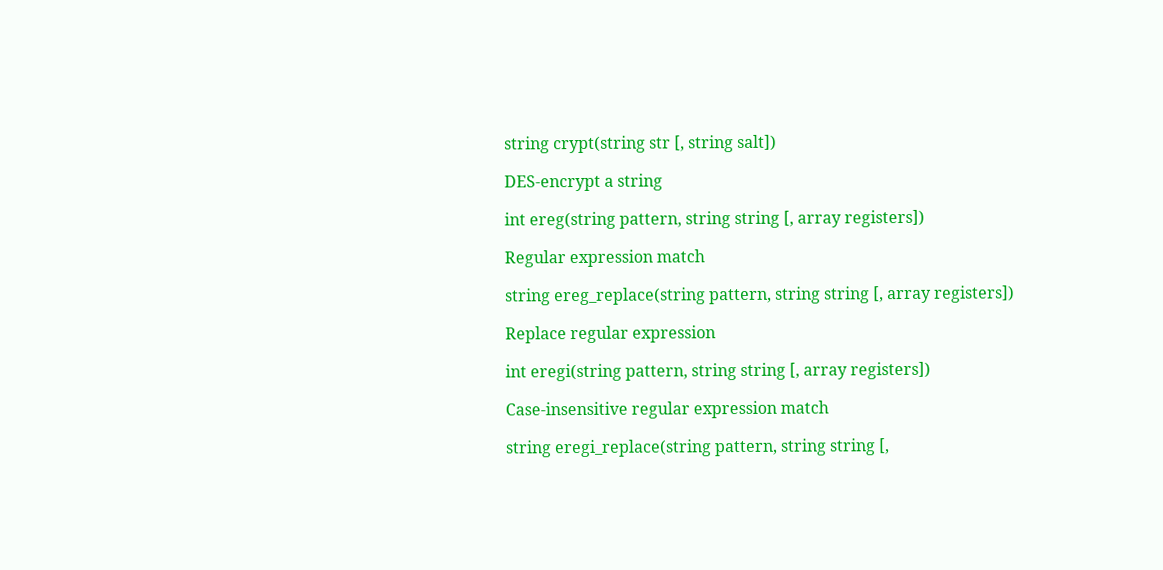string crypt(string str [, string salt])

DES-encrypt a string

int ereg(string pattern, string string [, array registers])

Regular expression match

string ereg_replace(string pattern, string string [, array registers])

Replace regular expression

int eregi(string pattern, string string [, array registers])

Case-insensitive regular expression match

string eregi_replace(string pattern, string string [,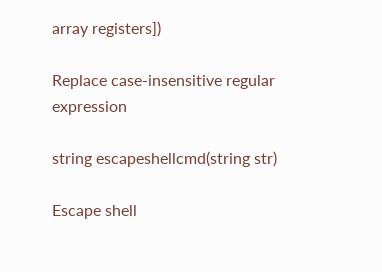array registers])

Replace case-insensitive regular expression

string escapeshellcmd(string str)

Escape shell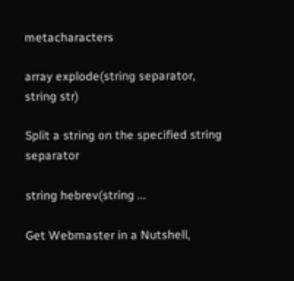metacharacters

array explode(string separator, string str)

Split a string on the specified string separator

string hebrev(string ...

Get Webmaster in a Nutshell,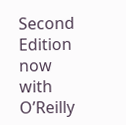Second Edition now with O’Reilly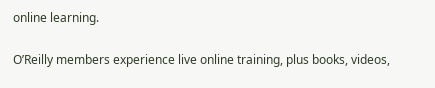online learning.

O’Reilly members experience live online training, plus books, videos,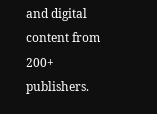and digital content from 200+ publishers.